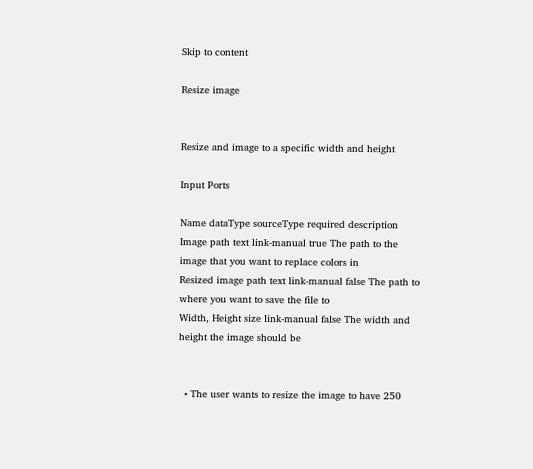Skip to content

Resize image


Resize and image to a specific width and height

Input Ports

Name dataType sourceType required description
Image path text link-manual true The path to the image that you want to replace colors in
Resized image path text link-manual false The path to where you want to save the file to
Width, Height size link-manual false The width and height the image should be


  • The user wants to resize the image to have 250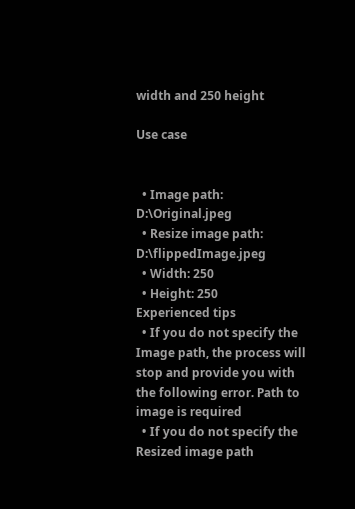width and 250 height

Use case


  • Image path: D:\Original.jpeg
  • Resize image path: D:\flippedImage.jpeg
  • Width: 250
  • Height: 250
Experienced tips
  • If you do not specify the Image path, the process will stop and provide you with the following error. Path to image is required
  • If you do not specify the Resized image path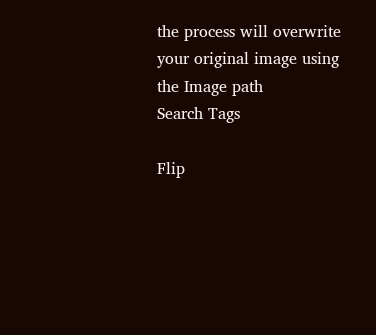the process will overwrite your original image using the Image path
Search Tags

Flip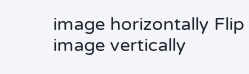image horizontally Flip image vertically